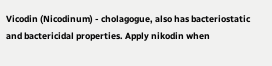Vicodin (Nicodinum) - cholagogue, also has bacteriostatic and bactericidal properties. Apply nikodin when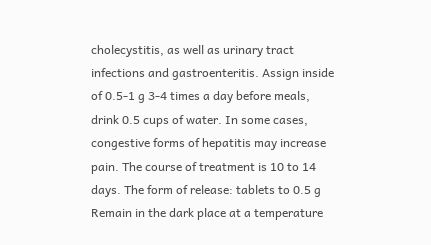cholecystitis, as well as urinary tract infections and gastroenteritis. Assign inside of 0.5-1 g 3-4 times a day before meals, drink 0.5 cups of water. In some cases, congestive forms of hepatitis may increase pain. The course of treatment is 10 to 14 days. The form of release: tablets to 0.5 g Remain in the dark place at a temperature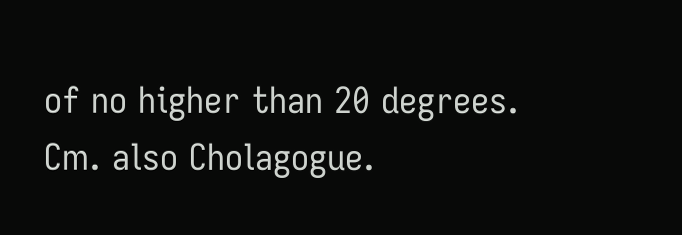of no higher than 20 degrees. Cm. also Cholagogue.